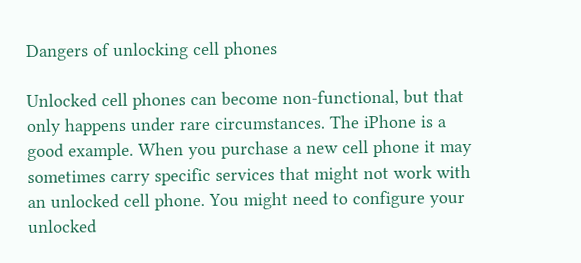Dangers of unlocking cell phones

Unlocked cell phones can become non-functional, but that only happens under rare circumstances. The iPhone is a good example. When you purchase a new cell phone it may sometimes carry specific services that might not work with an unlocked cell phone. You might need to configure your unlocked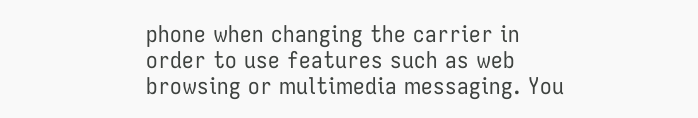phone when changing the carrier in order to use features such as web browsing or multimedia messaging. You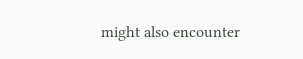might also encounter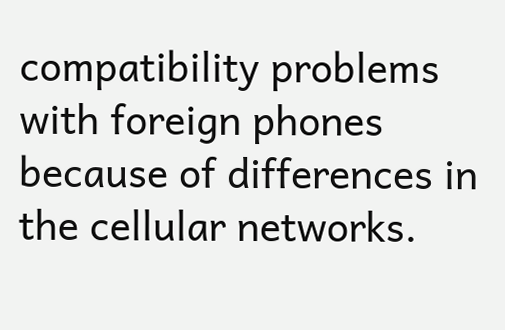compatibility problems with foreign phones because of differences in the cellular networks.